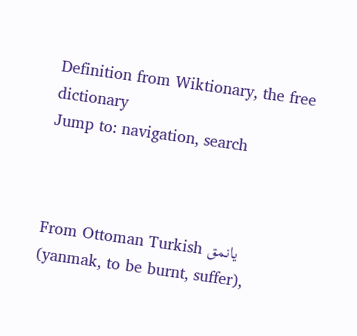Definition from Wiktionary, the free dictionary
Jump to: navigation, search



From Ottoman Turkish يانمق (yanmak, to be burnt, suffer),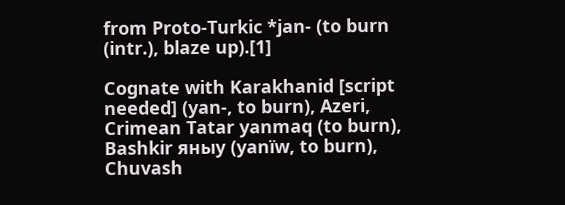from Proto-Turkic *jan- (to burn (intr.), blaze up).[1]

Cognate with Karakhanid [script needed] (yan-, to burn), Azeri, Crimean Tatar yanmaq (to burn), Bashkir яныу (yanïw, to burn), Chuvash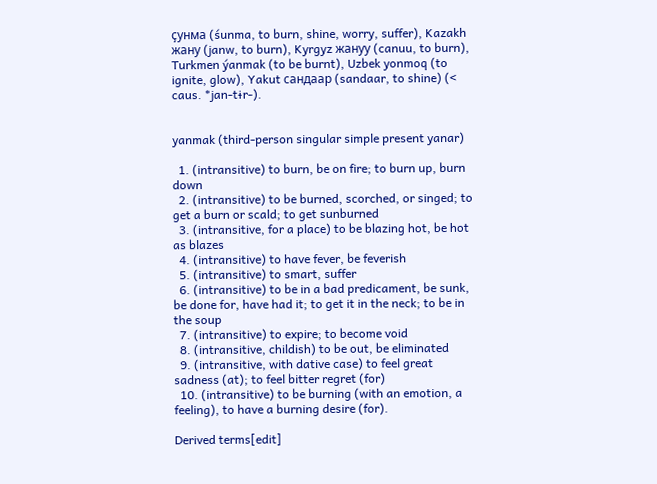ҫунма (śunma, to burn, shine, worry, suffer), Kazakh жану (janw, to burn), Kyrgyz жануу (canuu, to burn), Turkmen ýanmak (to be burnt), Uzbek yonmoq (to ignite, glow), Yakut сандаар (sandaar, to shine) (< caus. *jan-tɨr-).


yanmak (third-person singular simple present yanar)

  1. (intransitive) to burn, be on fire; to burn up, burn down
  2. (intransitive) to be burned, scorched, or singed; to get a burn or scald; to get sunburned
  3. (intransitive, for a place) to be blazing hot, be hot as blazes
  4. (intransitive) to have fever, be feverish
  5. (intransitive) to smart, suffer
  6. (intransitive) to be in a bad predicament, be sunk, be done for, have had it; to get it in the neck; to be in the soup
  7. (intransitive) to expire; to become void
  8. (intransitive, childish) to be out, be eliminated
  9. (intransitive, with dative case) to feel great sadness (at); to feel bitter regret (for)
  10. (intransitive) to be burning (with an emotion, a feeling), to have a burning desire (for).

Derived terms[edit]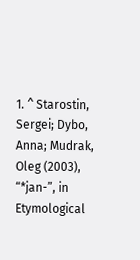1. ^ Starostin, Sergei; Dybo, Anna; Mudrak, Oleg (2003), “*jan-”, in Etymological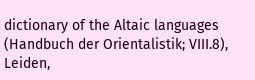dictionary of the Altaic languages (Handbuch der Orientalistik; VIII.8), Leiden,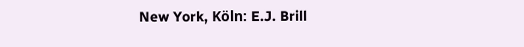New York, Köln: E.J. Brill